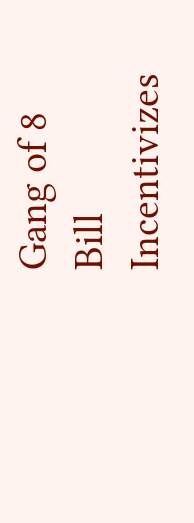Gang of 8 Bill Incentivizes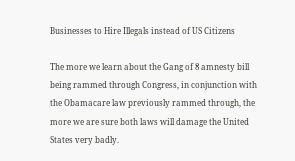Businesses to Hire Illegals instead of US Citizens

The more we learn about the Gang of 8 amnesty bill being rammed through Congress, in conjunction with the Obamacare law previously rammed through, the more we are sure both laws will damage the United States very badly.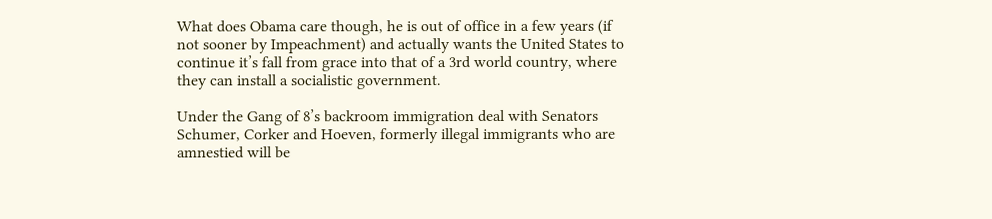What does Obama care though, he is out of office in a few years (if not sooner by Impeachment) and actually wants the United States to continue it’s fall from grace into that of a 3rd world country, where they can install a socialistic government.

Under the Gang of 8’s backroom immigration deal with Senators Schumer, Corker and Hoeven, formerly illegal immigrants who are amnestied will be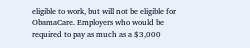eligible to work, but will not be eligible for ObamaCare. Employers who would be required to pay as much as a $3,000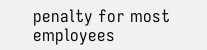penalty for most employees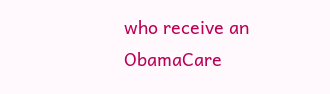who receive an ObamaCare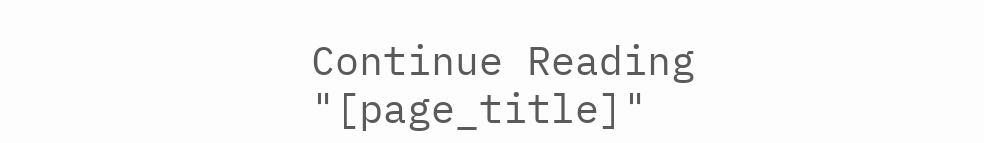Continue Reading "[page_title]"